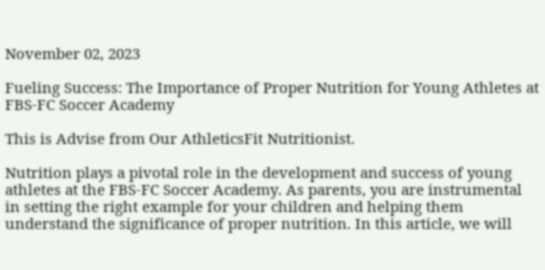November 02, 2023

Fueling Success: The Importance of Proper Nutrition for Young Athletes at FBS-FC Soccer Academy

This is Advise from Our AthleticsFit Nutritionist.

Nutrition plays a pivotal role in the development and success of young athletes at the FBS-FC Soccer Academy. As parents, you are instrumental in setting the right example for your children and helping them understand the significance of proper nutrition. In this article, we will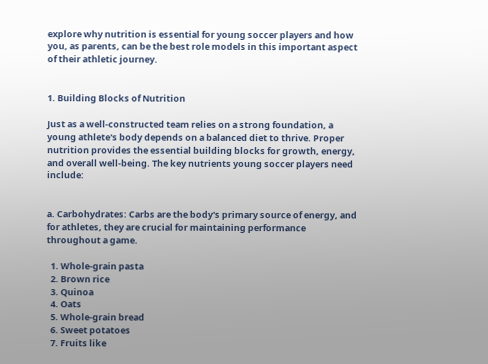explore why nutrition is essential for young soccer players and how you, as parents, can be the best role models in this important aspect of their athletic journey.


1. Building Blocks of Nutrition

Just as a well-constructed team relies on a strong foundation, a young athlete's body depends on a balanced diet to thrive. Proper nutrition provides the essential building blocks for growth, energy, and overall well-being. The key nutrients young soccer players need include:


a. Carbohydrates: Carbs are the body's primary source of energy, and for athletes, they are crucial for maintaining performance throughout a game.

  1. Whole-grain pasta
  2. Brown rice
  3. Quinoa
  4. Oats
  5. Whole-grain bread
  6. Sweet potatoes
  7. Fruits like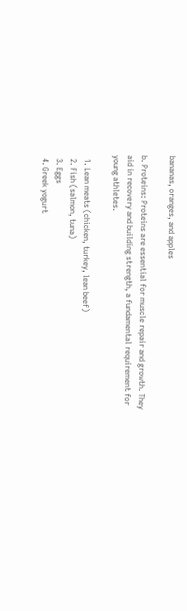bananas, oranges, and apples

b. Proteins: Proteins are essential for muscle repair and growth. They aid in recovery and building strength, a fundamental requirement for young athletes.

  1. Lean meats (chicken, turkey, lean beef)
  2. Fish (salmon, tuna)
  3. Eggs
  4. Greek yogurt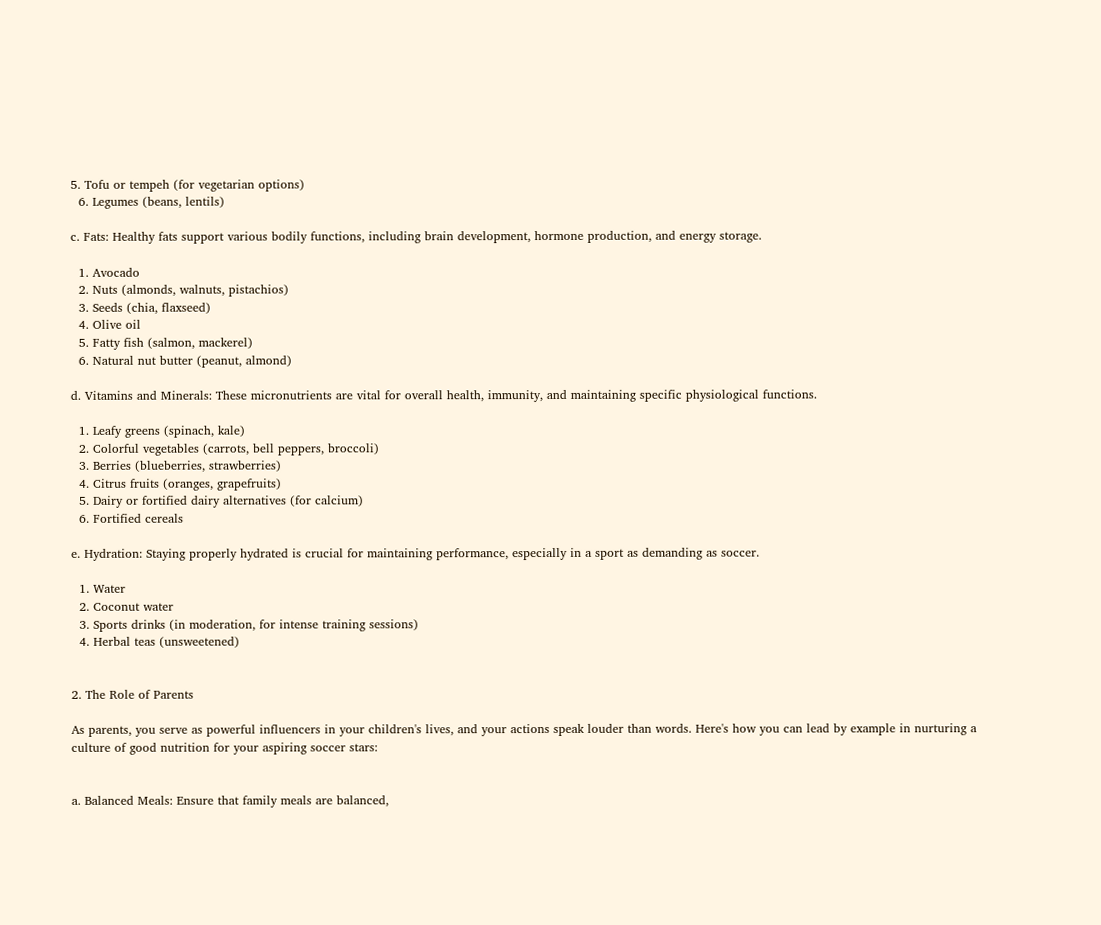5. Tofu or tempeh (for vegetarian options)
  6. Legumes (beans, lentils)

c. Fats: Healthy fats support various bodily functions, including brain development, hormone production, and energy storage.

  1. Avocado
  2. Nuts (almonds, walnuts, pistachios)
  3. Seeds (chia, flaxseed)
  4. Olive oil
  5. Fatty fish (salmon, mackerel)
  6. Natural nut butter (peanut, almond)

d. Vitamins and Minerals: These micronutrients are vital for overall health, immunity, and maintaining specific physiological functions.

  1. Leafy greens (spinach, kale)
  2. Colorful vegetables (carrots, bell peppers, broccoli)
  3. Berries (blueberries, strawberries)
  4. Citrus fruits (oranges, grapefruits)
  5. Dairy or fortified dairy alternatives (for calcium)
  6. Fortified cereals

e. Hydration: Staying properly hydrated is crucial for maintaining performance, especially in a sport as demanding as soccer.

  1. Water
  2. Coconut water
  3. Sports drinks (in moderation, for intense training sessions)
  4. Herbal teas (unsweetened)


2. The Role of Parents

As parents, you serve as powerful influencers in your children's lives, and your actions speak louder than words. Here's how you can lead by example in nurturing a culture of good nutrition for your aspiring soccer stars:


a. Balanced Meals: Ensure that family meals are balanced,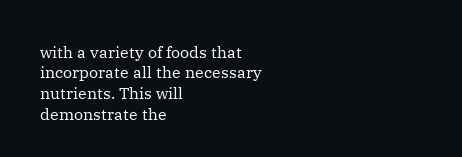with a variety of foods that incorporate all the necessary nutrients. This will demonstrate the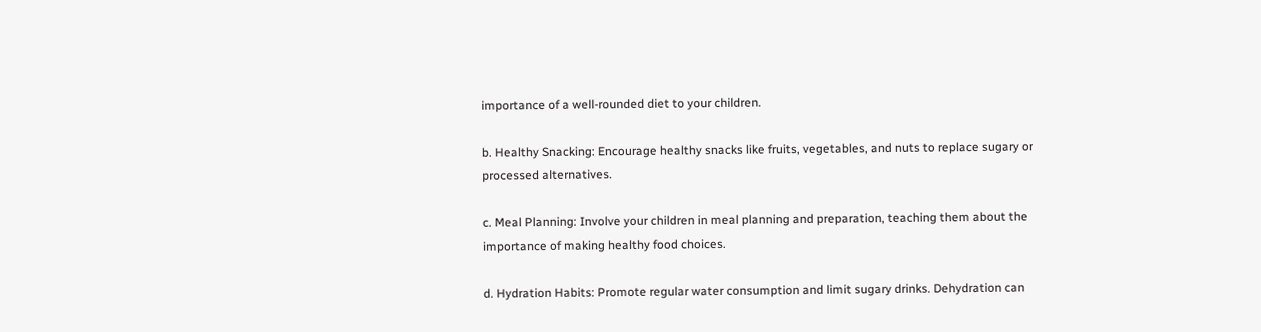importance of a well-rounded diet to your children.

b. Healthy Snacking: Encourage healthy snacks like fruits, vegetables, and nuts to replace sugary or processed alternatives.

c. Meal Planning: Involve your children in meal planning and preparation, teaching them about the importance of making healthy food choices.

d. Hydration Habits: Promote regular water consumption and limit sugary drinks. Dehydration can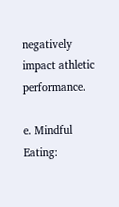negatively impact athletic performance.

e. Mindful Eating: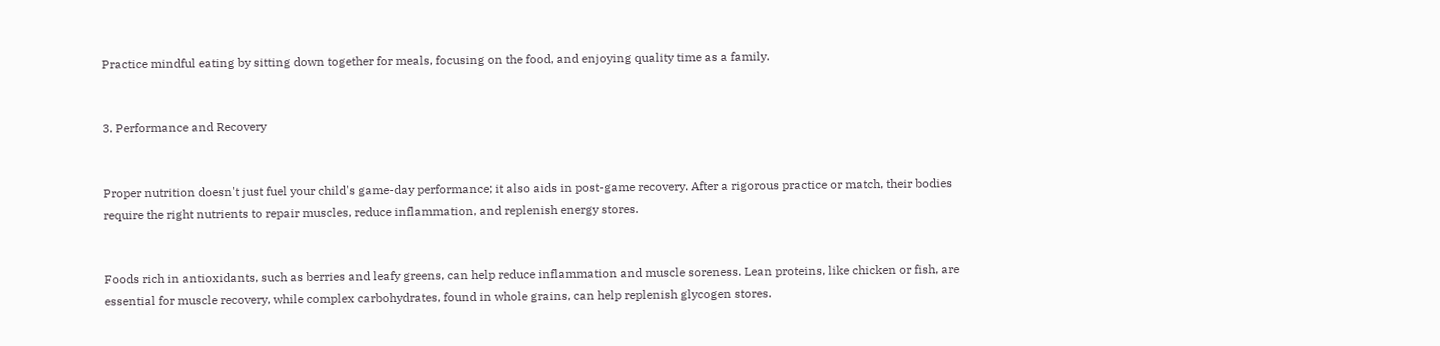Practice mindful eating by sitting down together for meals, focusing on the food, and enjoying quality time as a family.


3. Performance and Recovery


Proper nutrition doesn't just fuel your child's game-day performance; it also aids in post-game recovery. After a rigorous practice or match, their bodies require the right nutrients to repair muscles, reduce inflammation, and replenish energy stores.


Foods rich in antioxidants, such as berries and leafy greens, can help reduce inflammation and muscle soreness. Lean proteins, like chicken or fish, are essential for muscle recovery, while complex carbohydrates, found in whole grains, can help replenish glycogen stores.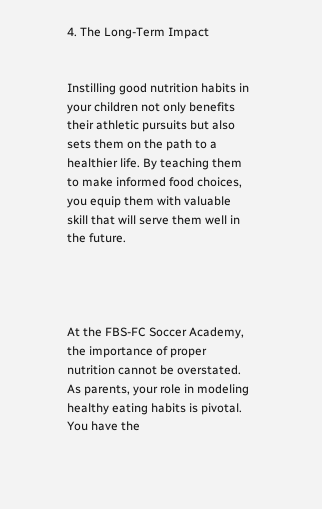4. The Long-Term Impact


Instilling good nutrition habits in your children not only benefits their athletic pursuits but also sets them on the path to a healthier life. By teaching them to make informed food choices, you equip them with valuable skill that will serve them well in the future.




At the FBS-FC Soccer Academy, the importance of proper nutrition cannot be overstated. As parents, your role in modeling healthy eating habits is pivotal. You have the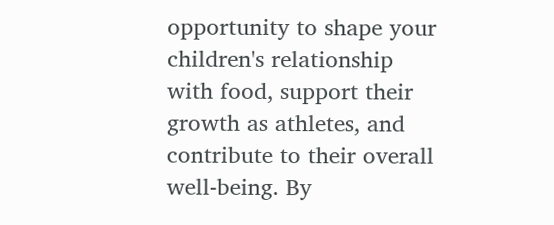opportunity to shape your children's relationship with food, support their growth as athletes, and contribute to their overall well-being. By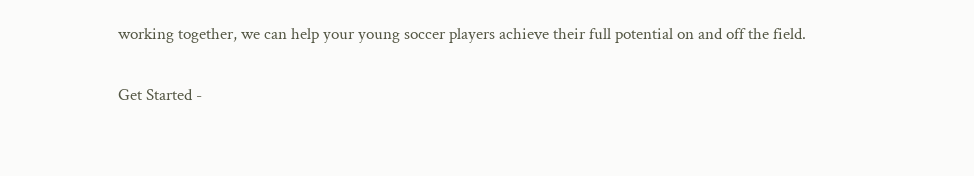working together, we can help your young soccer players achieve their full potential on and off the field.

Get Started -